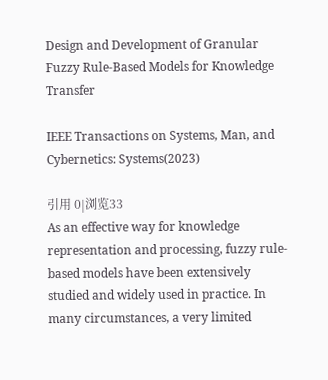Design and Development of Granular Fuzzy Rule-Based Models for Knowledge Transfer

IEEE Transactions on Systems, Man, and Cybernetics: Systems(2023)

引用 0|浏览33
As an effective way for knowledge representation and processing, fuzzy rule-based models have been extensively studied and widely used in practice. In many circumstances, a very limited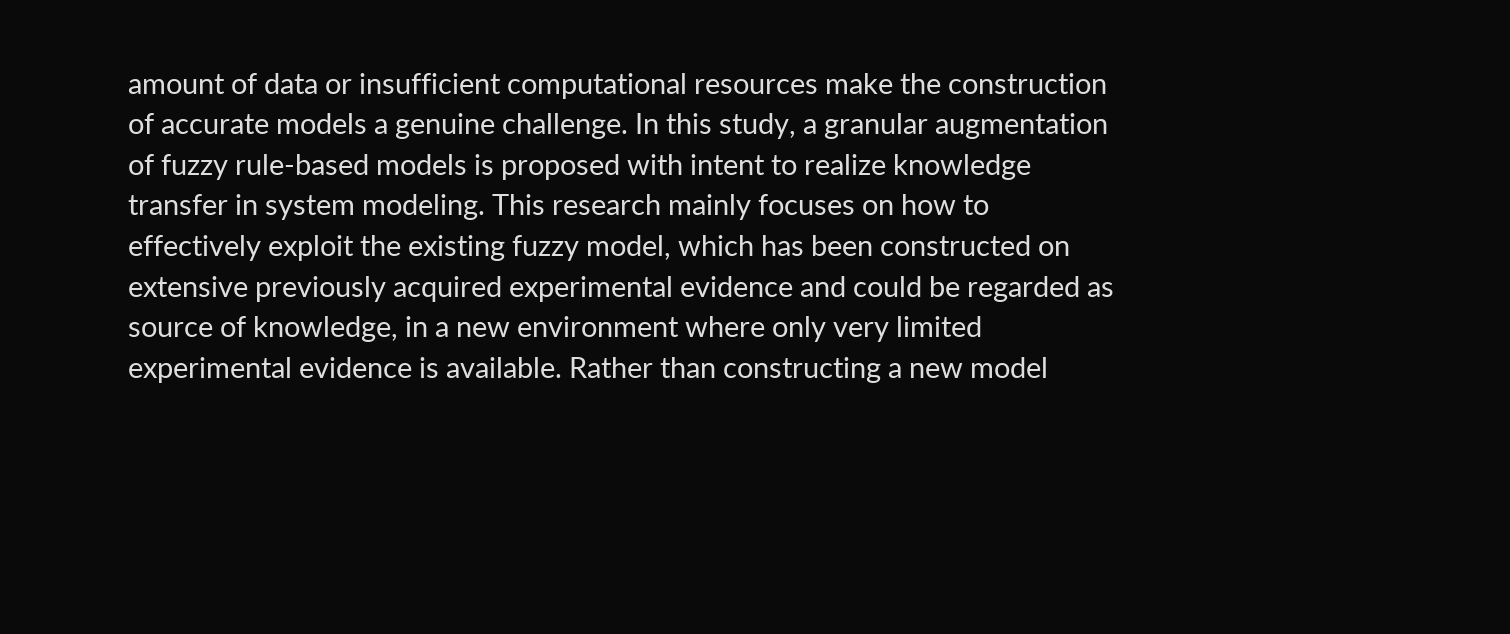amount of data or insufficient computational resources make the construction of accurate models a genuine challenge. In this study, a granular augmentation of fuzzy rule-based models is proposed with intent to realize knowledge transfer in system modeling. This research mainly focuses on how to effectively exploit the existing fuzzy model, which has been constructed on extensive previously acquired experimental evidence and could be regarded as source of knowledge, in a new environment where only very limited experimental evidence is available. Rather than constructing a new model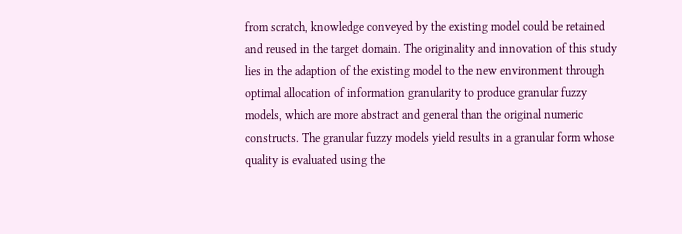from scratch, knowledge conveyed by the existing model could be retained and reused in the target domain. The originality and innovation of this study lies in the adaption of the existing model to the new environment through optimal allocation of information granularity to produce granular fuzzy models, which are more abstract and general than the original numeric constructs. The granular fuzzy models yield results in a granular form whose quality is evaluated using the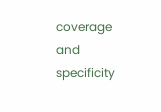coverage and specificity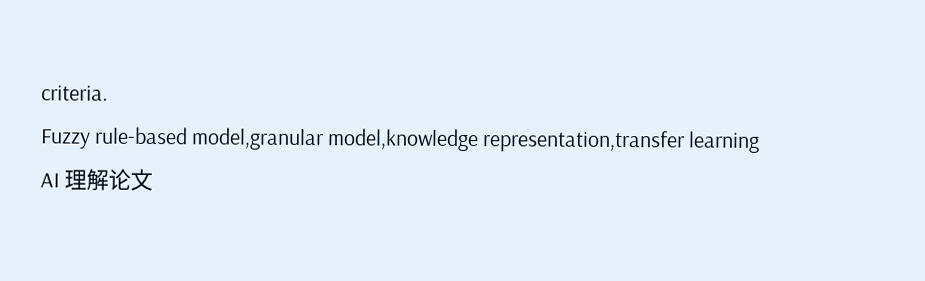criteria.
Fuzzy rule-based model,granular model,knowledge representation,transfer learning
AI 理解论文